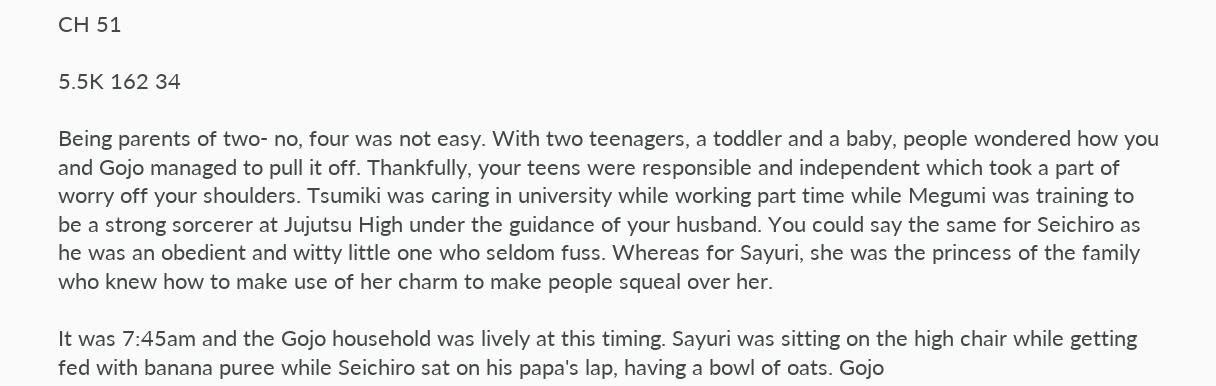CH 51

5.5K 162 34

Being parents of two- no, four was not easy. With two teenagers, a toddler and a baby, people wondered how you and Gojo managed to pull it off. Thankfully, your teens were responsible and independent which took a part of worry off your shoulders. Tsumiki was caring in university while working part time while Megumi was training to be a strong sorcerer at Jujutsu High under the guidance of your husband. You could say the same for Seichiro as he was an obedient and witty little one who seldom fuss. Whereas for Sayuri, she was the princess of the family who knew how to make use of her charm to make people squeal over her.

It was 7:45am and the Gojo household was lively at this timing. Sayuri was sitting on the high chair while getting fed with banana puree while Seichiro sat on his papa's lap, having a bowl of oats. Gojo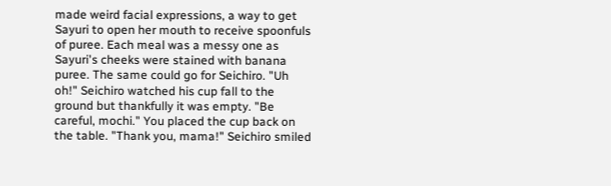made weird facial expressions, a way to get Sayuri to open her mouth to receive spoonfuls of puree. Each meal was a messy one as Sayuri's cheeks were stained with banana puree. The same could go for Seichiro. "Uh oh!" Seichiro watched his cup fall to the ground but thankfully it was empty. "Be careful, mochi." You placed the cup back on the table. "Thank you, mama!" Seichiro smiled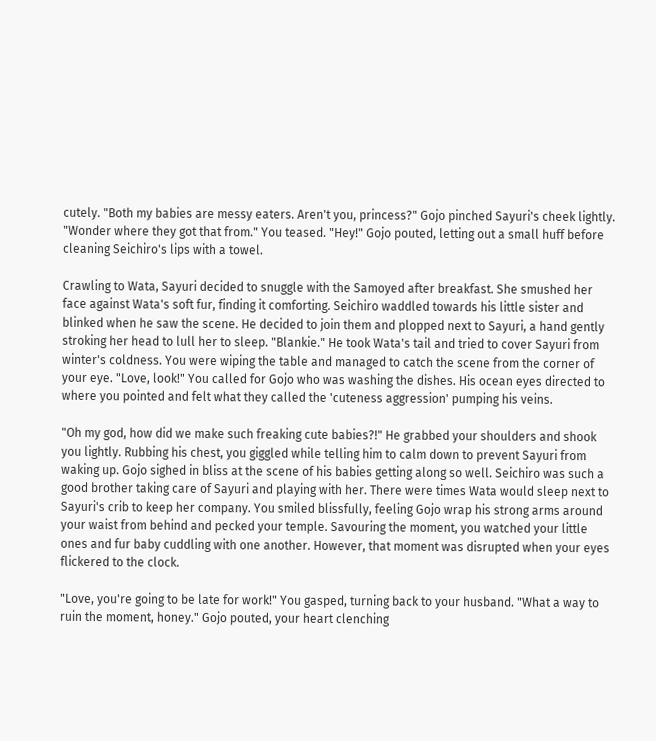cutely. "Both my babies are messy eaters. Aren't you, princess?" Gojo pinched Sayuri's cheek lightly. "Wonder where they got that from." You teased. "Hey!" Gojo pouted, letting out a small huff before cleaning Seichiro's lips with a towel.

Crawling to Wata, Sayuri decided to snuggle with the Samoyed after breakfast. She smushed her face against Wata's soft fur, finding it comforting. Seichiro waddled towards his little sister and blinked when he saw the scene. He decided to join them and plopped next to Sayuri, a hand gently stroking her head to lull her to sleep. "Blankie." He took Wata's tail and tried to cover Sayuri from winter's coldness. You were wiping the table and managed to catch the scene from the corner of your eye. "Love, look!" You called for Gojo who was washing the dishes. His ocean eyes directed to where you pointed and felt what they called the 'cuteness aggression' pumping his veins.

"Oh my god, how did we make such freaking cute babies?!" He grabbed your shoulders and shook you lightly. Rubbing his chest, you giggled while telling him to calm down to prevent Sayuri from waking up. Gojo sighed in bliss at the scene of his babies getting along so well. Seichiro was such a good brother taking care of Sayuri and playing with her. There were times Wata would sleep next to Sayuri's crib to keep her company. You smiled blissfully, feeling Gojo wrap his strong arms around your waist from behind and pecked your temple. Savouring the moment, you watched your little ones and fur baby cuddling with one another. However, that moment was disrupted when your eyes flickered to the clock.

"Love, you're going to be late for work!" You gasped, turning back to your husband. "What a way to ruin the moment, honey." Gojo pouted, your heart clenching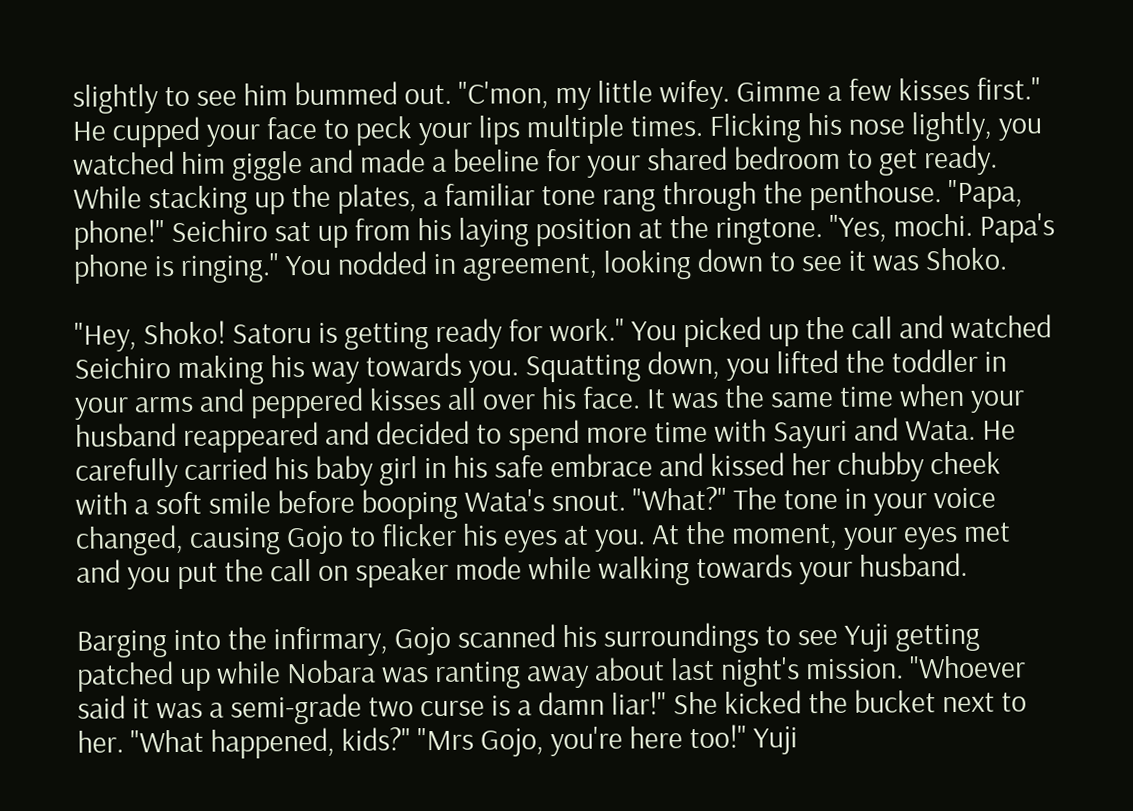slightly to see him bummed out. "C'mon, my little wifey. Gimme a few kisses first." He cupped your face to peck your lips multiple times. Flicking his nose lightly, you watched him giggle and made a beeline for your shared bedroom to get ready. While stacking up the plates, a familiar tone rang through the penthouse. "Papa, phone!" Seichiro sat up from his laying position at the ringtone. "Yes, mochi. Papa's phone is ringing." You nodded in agreement, looking down to see it was Shoko.

"Hey, Shoko! Satoru is getting ready for work." You picked up the call and watched Seichiro making his way towards you. Squatting down, you lifted the toddler in your arms and peppered kisses all over his face. It was the same time when your husband reappeared and decided to spend more time with Sayuri and Wata. He carefully carried his baby girl in his safe embrace and kissed her chubby cheek with a soft smile before booping Wata's snout. "What?" The tone in your voice changed, causing Gojo to flicker his eyes at you. At the moment, your eyes met and you put the call on speaker mode while walking towards your husband.

Barging into the infirmary, Gojo scanned his surroundings to see Yuji getting patched up while Nobara was ranting away about last night's mission. "Whoever said it was a semi-grade two curse is a damn liar!" She kicked the bucket next to her. "What happened, kids?" "Mrs Gojo, you're here too!" Yuji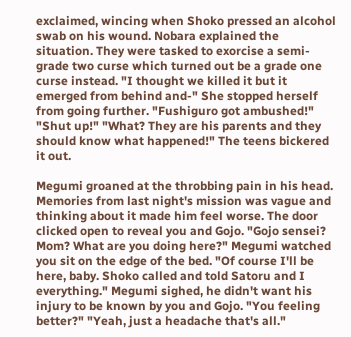exclaimed, wincing when Shoko pressed an alcohol swab on his wound. Nobara explained the situation. They were tasked to exorcise a semi-grade two curse which turned out be a grade one curse instead. "I thought we killed it but it emerged from behind and-" She stopped herself from going further. "Fushiguro got ambushed!" "Shut up!" "What? They are his parents and they should know what happened!" The teens bickered it out.

Megumi groaned at the throbbing pain in his head. Memories from last night's mission was vague and thinking about it made him feel worse. The door clicked open to reveal you and Gojo. "Gojo sensei? Mom? What are you doing here?" Megumi watched you sit on the edge of the bed. "Of course I'll be here, baby. Shoko called and told Satoru and I everything." Megumi sighed, he didn't want his injury to be known by you and Gojo. "You feeling better?" "Yeah, just a headache that's all."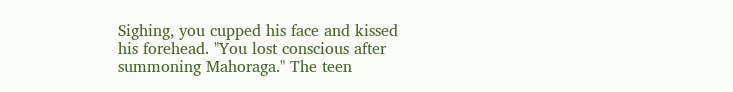Sighing, you cupped his face and kissed his forehead. "You lost conscious after summoning Mahoraga." The teen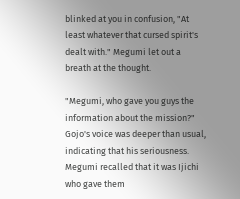blinked at you in confusion, "At least whatever that cursed spirit's dealt with." Megumi let out a breath at the thought.

"Megumi, who gave you guys the information about the mission?" Gojo's voice was deeper than usual, indicating that his seriousness. Megumi recalled that it was Ijichi who gave them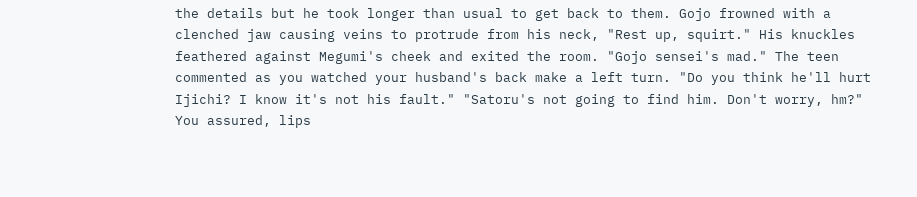the details but he took longer than usual to get back to them. Gojo frowned with a clenched jaw causing veins to protrude from his neck, "Rest up, squirt." His knuckles feathered against Megumi's cheek and exited the room. "Gojo sensei's mad." The teen commented as you watched your husband's back make a left turn. "Do you think he'll hurt Ijichi? I know it's not his fault." "Satoru's not going to find him. Don't worry, hm?" You assured, lips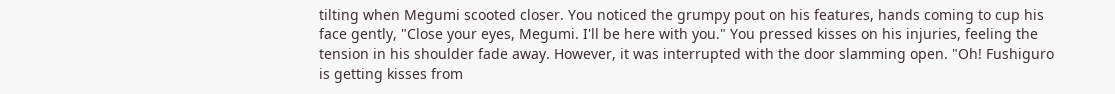tilting when Megumi scooted closer. You noticed the grumpy pout on his features, hands coming to cup his face gently, "Close your eyes, Megumi. I'll be here with you." You pressed kisses on his injuries, feeling the tension in his shoulder fade away. However, it was interrupted with the door slamming open. "Oh! Fushiguro is getting kisses from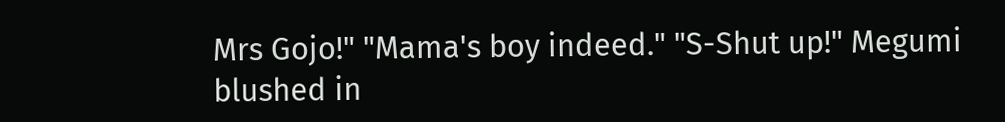Mrs Gojo!" "Mama's boy indeed." "S-Shut up!" Megumi blushed in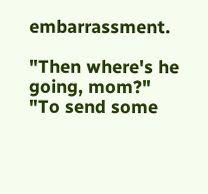embarrassment.

"Then where's he going, mom?"
"To send some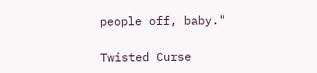people off, baby."

Twisted Curse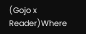(Gojo x Reader)Where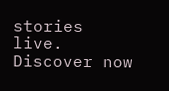stories live. Discover now